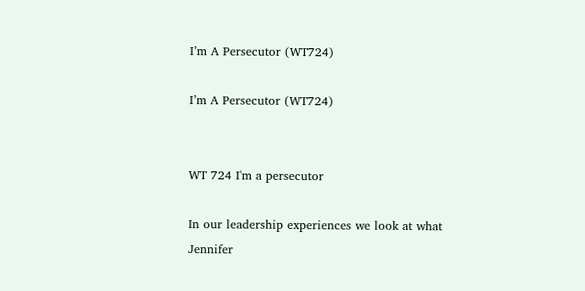I’m A Persecutor (WT724)

I’m A Persecutor (WT724)


WT 724 I'm a persecutor

In our leadership experiences we look at what Jennifer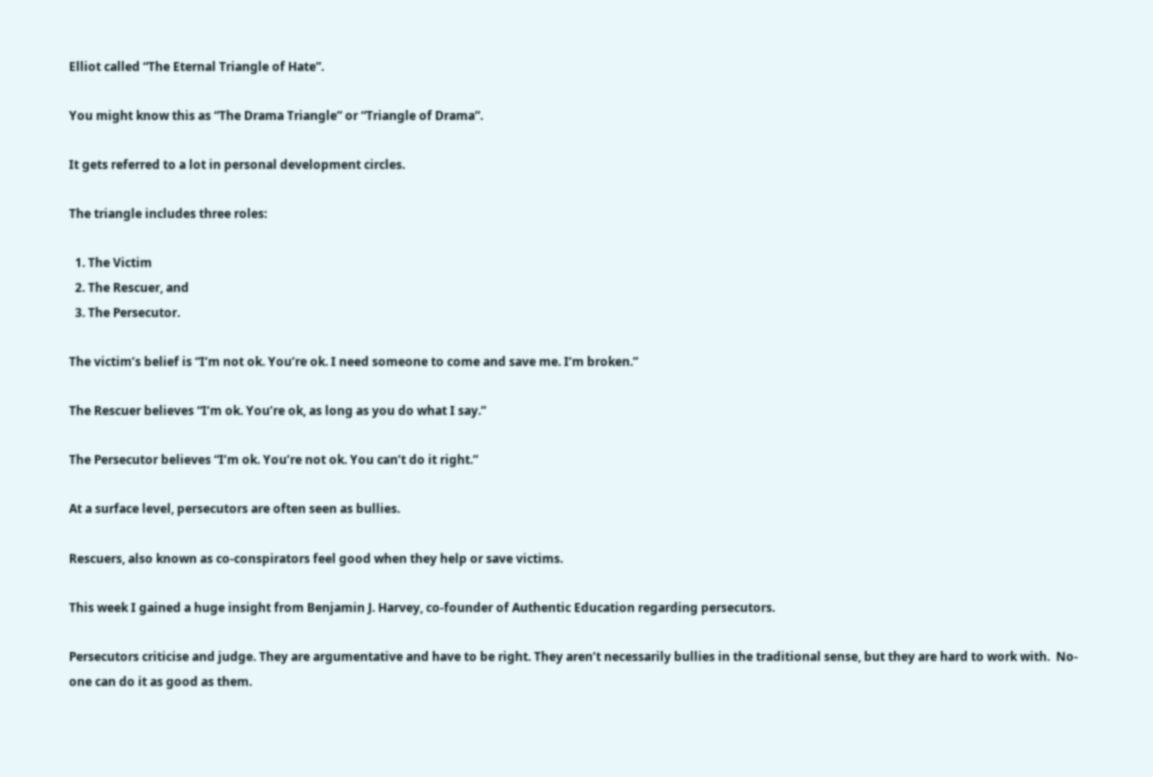Elliot called “The Eternal Triangle of Hate”.

You might know this as “The Drama Triangle” or “Triangle of Drama”.

It gets referred to a lot in personal development circles.

The triangle includes three roles:

  1. The Victim
  2. The Rescuer, and
  3. The Persecutor.

The victim’s belief is “I’m not ok. You’re ok. I need someone to come and save me. I’m broken.”

The Rescuer believes “I’m ok. You’re ok, as long as you do what I say.”

The Persecutor believes “I’m ok. You’re not ok. You can’t do it right.”

At a surface level, persecutors are often seen as bullies.

Rescuers, also known as co-conspirators feel good when they help or save victims.

This week I gained a huge insight from Benjamin J. Harvey, co-founder of Authentic Education regarding persecutors.

Persecutors criticise and judge. They are argumentative and have to be right. They aren’t necessarily bullies in the traditional sense, but they are hard to work with.  No-one can do it as good as them.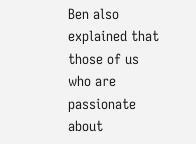Ben also explained that those of us who are passionate about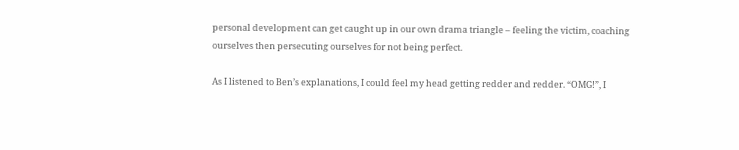personal development can get caught up in our own drama triangle – feeling the victim, coaching ourselves then persecuting ourselves for not being perfect.

As I listened to Ben’s explanations, I could feel my head getting redder and redder. “OMG!”, I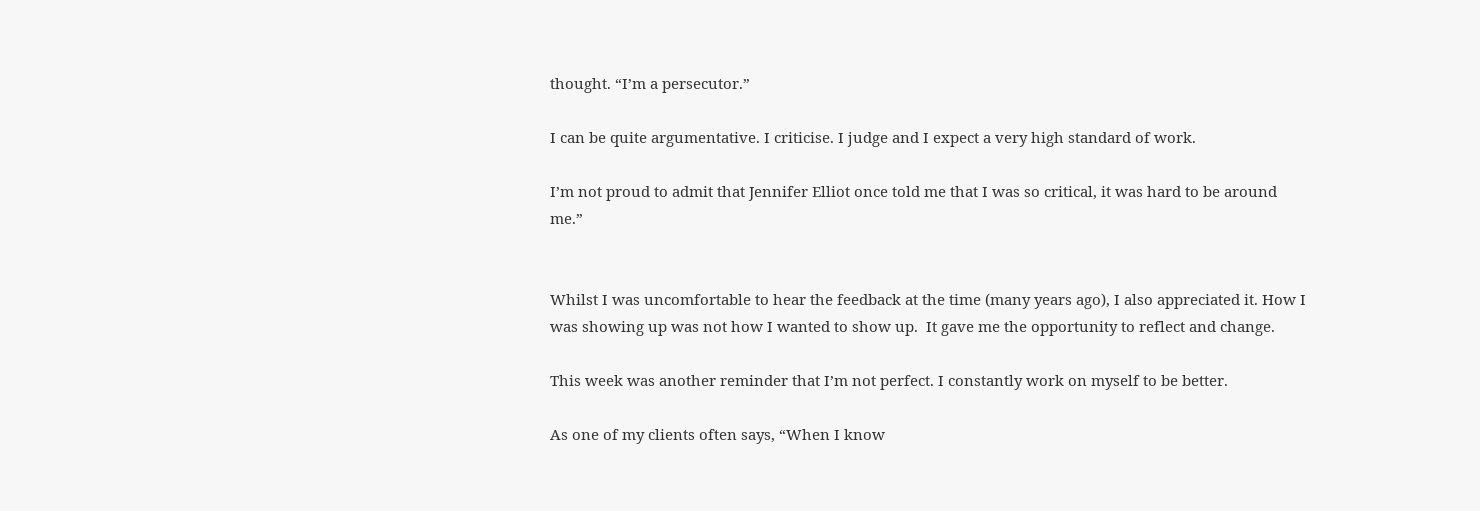thought. “I’m a persecutor.”

I can be quite argumentative. I criticise. I judge and I expect a very high standard of work.

I’m not proud to admit that Jennifer Elliot once told me that I was so critical, it was hard to be around me.”


Whilst I was uncomfortable to hear the feedback at the time (many years ago), I also appreciated it. How I was showing up was not how I wanted to show up.  It gave me the opportunity to reflect and change.

This week was another reminder that I’m not perfect. I constantly work on myself to be better.

As one of my clients often says, “When I know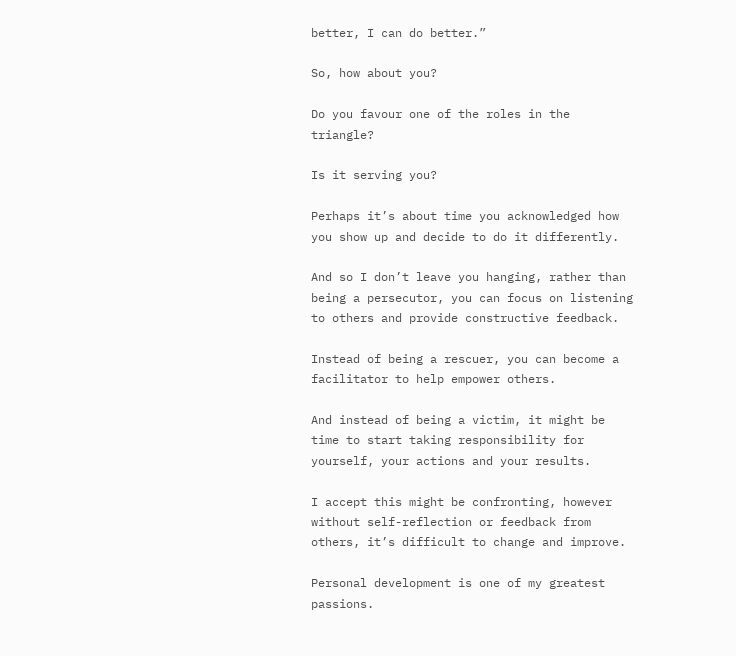better, I can do better.”

So, how about you?

Do you favour one of the roles in the triangle?

Is it serving you?

Perhaps it’s about time you acknowledged how you show up and decide to do it differently.

And so I don’t leave you hanging, rather than being a persecutor, you can focus on listening to others and provide constructive feedback.

Instead of being a rescuer, you can become a facilitator to help empower others.

And instead of being a victim, it might be time to start taking responsibility for yourself, your actions and your results.

I accept this might be confronting, however without self-reflection or feedback from others, it’s difficult to change and improve.

Personal development is one of my greatest passions.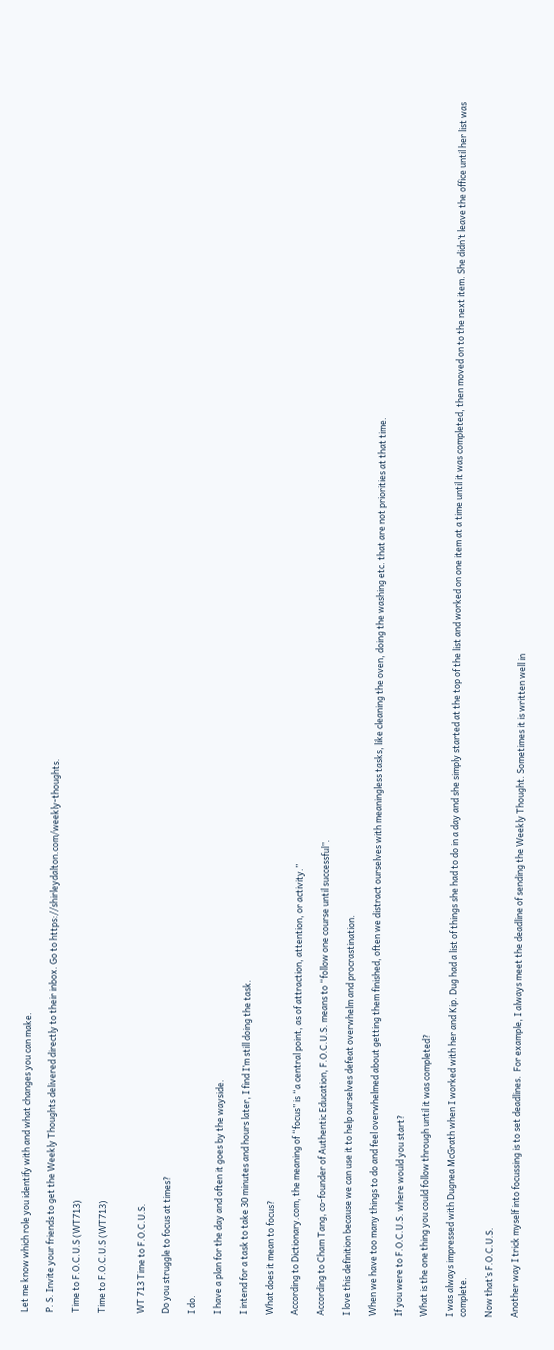Let me know which role you identify with and what changes you can make.

P. S. Invite your friends to get the Weekly Thoughts delivered directly to their inbox. Go to https://shirleydalton.com/weekly-thoughts.

Time to F.O.C.U.S (WT713)

Time to F.O.C.U.S (WT713)


WT 713 Time to F.O.C.U.S.

Do you struggle to focus at times?

I do.

I have a plan for the day and often it goes by the wayside.

I intend for a task to take 30 minutes and hours later, I find I’m still doing the task.

What does it mean to focus?

According to Dictionary.com, the meaning of “focus” is “a central point, as of attraction, attention, or activity.”

According to Cham Tang, co-founder of Authentic Education, F.O.C.U.S. means to “follow one course until successful”.

I love this definition because we can use it to help ourselves defeat overwhelm and procrastination.

When we have too many things to do and feel overwhelmed about getting them finished, often we distract ourselves with meaningless tasks, like cleaning the oven, doing the washing etc. that are not priorities at that time.

If you were to F.O.C.U.S. where would you start?

What is the one thing you could follow through until it was completed?

I was always impressed with Dugnea McGrath when I worked with her and Kip. Dug had a list of things she had to do in a day and she simply started at the top of the list and worked on one item at a time until it was completed, then moved on to the next item. She didn’t leave the office until her list was complete.

Now that’s F.O.C.U.S.

Another way I trick myself into focussing is to set deadlines.  For example, I always meet the deadline of sending the Weekly Thought. Sometimes it is written well in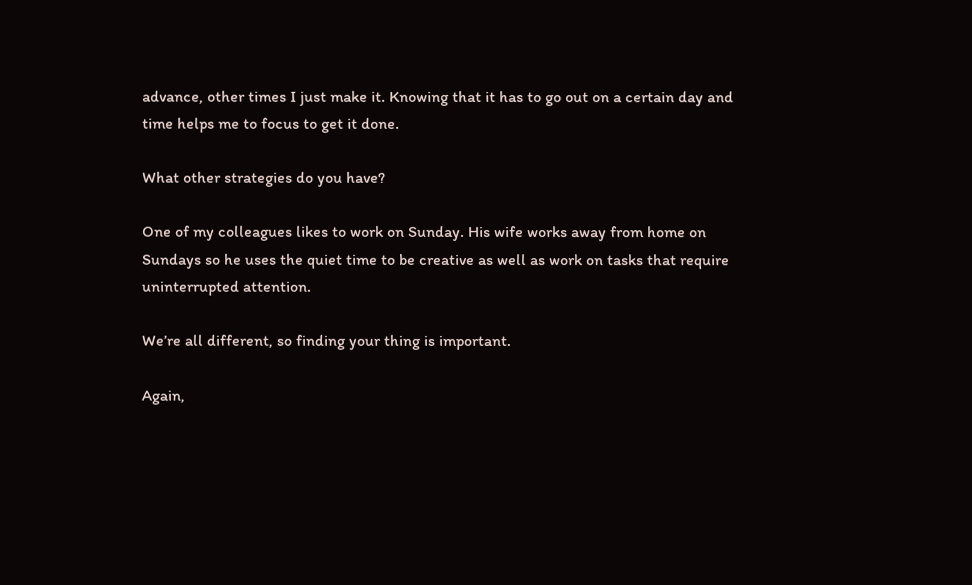advance, other times I just make it. Knowing that it has to go out on a certain day and time helps me to focus to get it done.

What other strategies do you have?

One of my colleagues likes to work on Sunday. His wife works away from home on Sundays so he uses the quiet time to be creative as well as work on tasks that require uninterrupted attention.

We’re all different, so finding your thing is important.

Again,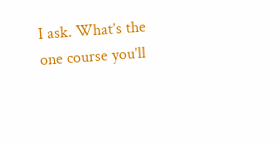I ask. What’s the one course you’ll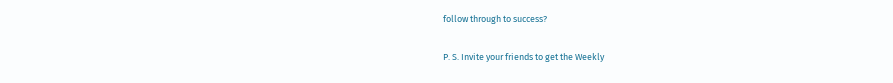follow through to success?

P. S. Invite your friends to get the Weekly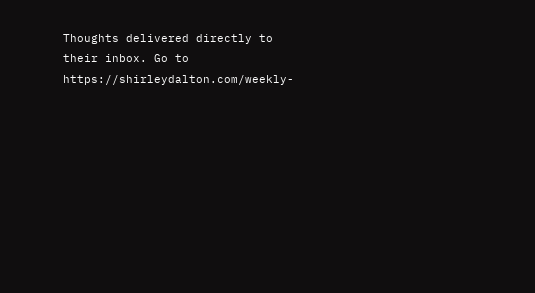Thoughts delivered directly to their inbox. Go to https://shirleydalton.com/weekly-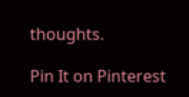thoughts.

Pin It on Pinterest